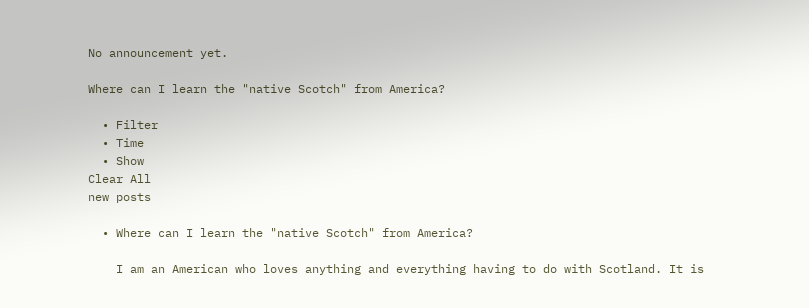No announcement yet.

Where can I learn the "native Scotch" from America?

  • Filter
  • Time
  • Show
Clear All
new posts

  • Where can I learn the "native Scotch" from America?

    I am an American who loves anything and everything having to do with Scotland. It is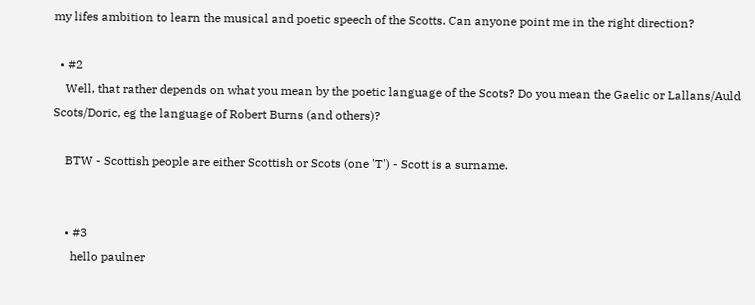my lifes ambition to learn the musical and poetic speech of the Scotts. Can anyone point me in the right direction?

  • #2
    Well, that rather depends on what you mean by the poetic language of the Scots? Do you mean the Gaelic or Lallans/Auld Scots/Doric, eg the language of Robert Burns (and others)?

    BTW - Scottish people are either Scottish or Scots (one 'T') - Scott is a surname.


    • #3
      hello paulner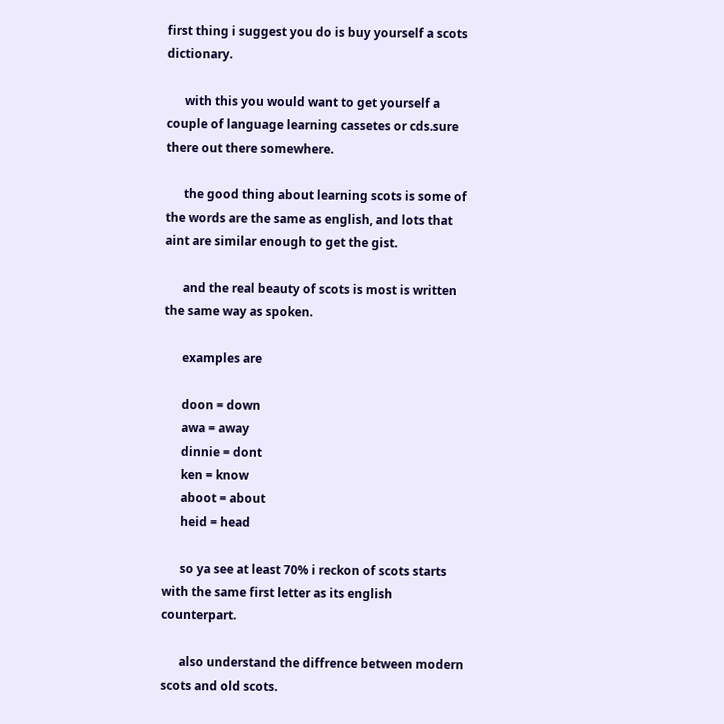first thing i suggest you do is buy yourself a scots dictionary.

      with this you would want to get yourself a couple of language learning cassetes or cds.sure there out there somewhere.

      the good thing about learning scots is some of the words are the same as english, and lots that aint are similar enough to get the gist.

      and the real beauty of scots is most is written the same way as spoken.

      examples are

      doon = down
      awa = away
      dinnie = dont
      ken = know
      aboot = about
      heid = head

      so ya see at least 70% i reckon of scots starts with the same first letter as its english counterpart.

      also understand the diffrence between modern scots and old scots.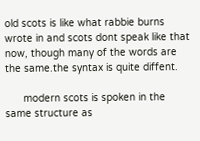old scots is like what rabbie burns wrote in and scots dont speak like that now, though many of the words are the same.the syntax is quite diffent.

      modern scots is spoken in the same structure as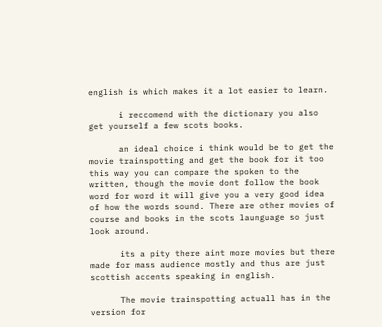english is which makes it a lot easier to learn.

      i reccomend with the dictionary you also get yourself a few scots books.

      an ideal choice i think would be to get the movie trainspotting and get the book for it too this way you can compare the spoken to the written, though the movie dont follow the book word for word it will give you a very good idea of how the words sound. There are other movies of course and books in the scots launguage so just look around.

      its a pity there aint more movies but there made for mass audience mostly and thus are just scottish accents speaking in english.

      The movie trainspotting actuall has in the version for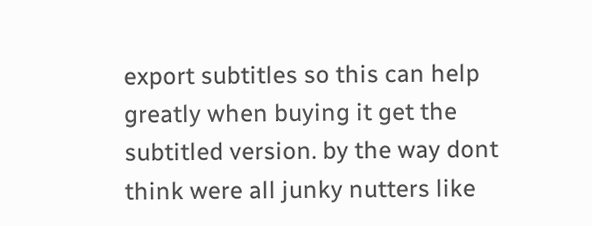export subtitles so this can help greatly when buying it get the subtitled version. by the way dont think were all junky nutters like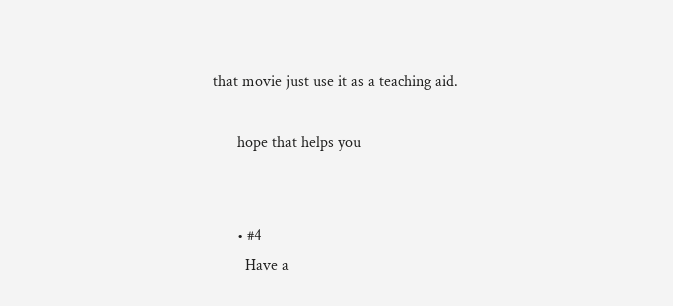that movie just use it as a teaching aid.

      hope that helps you


      • #4
        Have a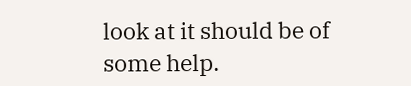look at it should be of some help.